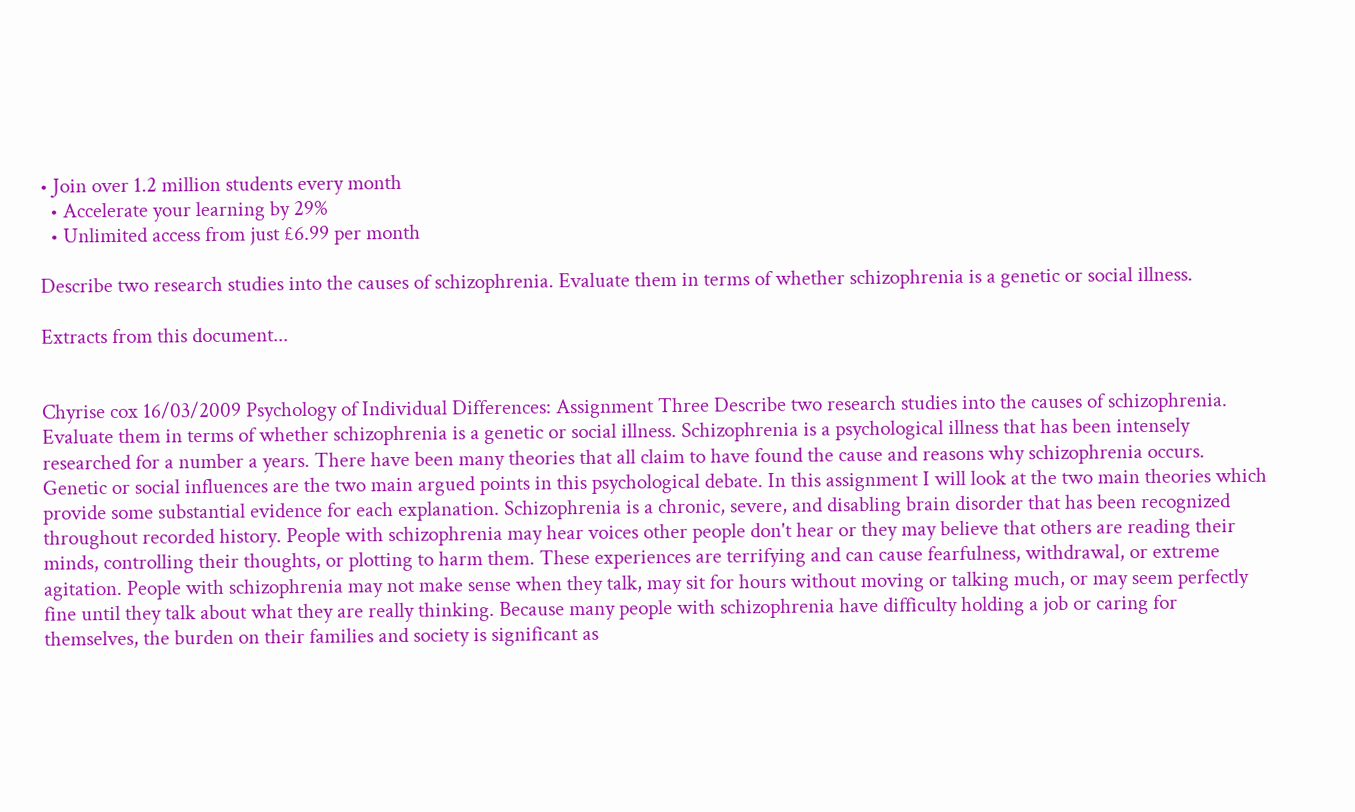• Join over 1.2 million students every month
  • Accelerate your learning by 29%
  • Unlimited access from just £6.99 per month

Describe two research studies into the causes of schizophrenia. Evaluate them in terms of whether schizophrenia is a genetic or social illness.

Extracts from this document...


Chyrise cox 16/03/2009 Psychology of Individual Differences: Assignment Three Describe two research studies into the causes of schizophrenia. Evaluate them in terms of whether schizophrenia is a genetic or social illness. Schizophrenia is a psychological illness that has been intensely researched for a number a years. There have been many theories that all claim to have found the cause and reasons why schizophrenia occurs. Genetic or social influences are the two main argued points in this psychological debate. In this assignment I will look at the two main theories which provide some substantial evidence for each explanation. Schizophrenia is a chronic, severe, and disabling brain disorder that has been recognized throughout recorded history. People with schizophrenia may hear voices other people don't hear or they may believe that others are reading their minds, controlling their thoughts, or plotting to harm them. These experiences are terrifying and can cause fearfulness, withdrawal, or extreme agitation. People with schizophrenia may not make sense when they talk, may sit for hours without moving or talking much, or may seem perfectly fine until they talk about what they are really thinking. Because many people with schizophrenia have difficulty holding a job or caring for themselves, the burden on their families and society is significant as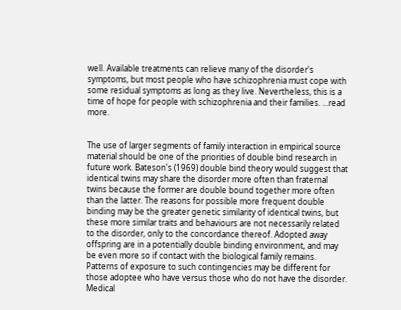well. Available treatments can relieve many of the disorder's symptoms, but most people who have schizophrenia must cope with some residual symptoms as long as they live. Nevertheless, this is a time of hope for people with schizophrenia and their families. ...read more.


The use of larger segments of family interaction in empirical source material should be one of the priorities of double bind research in future work. Bateson's (1969) double bind theory would suggest that identical twins may share the disorder more often than fraternal twins because the former are double bound together more often than the latter. The reasons for possible more frequent double binding may be the greater genetic similarity of identical twins, but these more similar traits and behaviours are not necessarily related to the disorder, only to the concordance thereof. Adopted away offspring are in a potentially double binding environment, and may be even more so if contact with the biological family remains. Patterns of exposure to such contingencies may be different for those adoptee who have versus those who do not have the disorder. Medical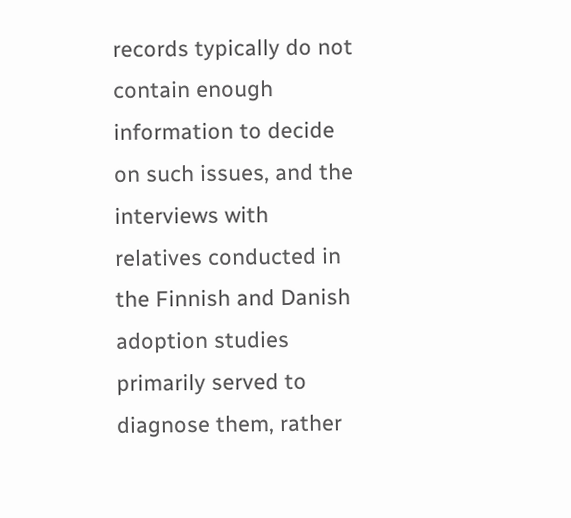records typically do not contain enough information to decide on such issues, and the interviews with relatives conducted in the Finnish and Danish adoption studies primarily served to diagnose them, rather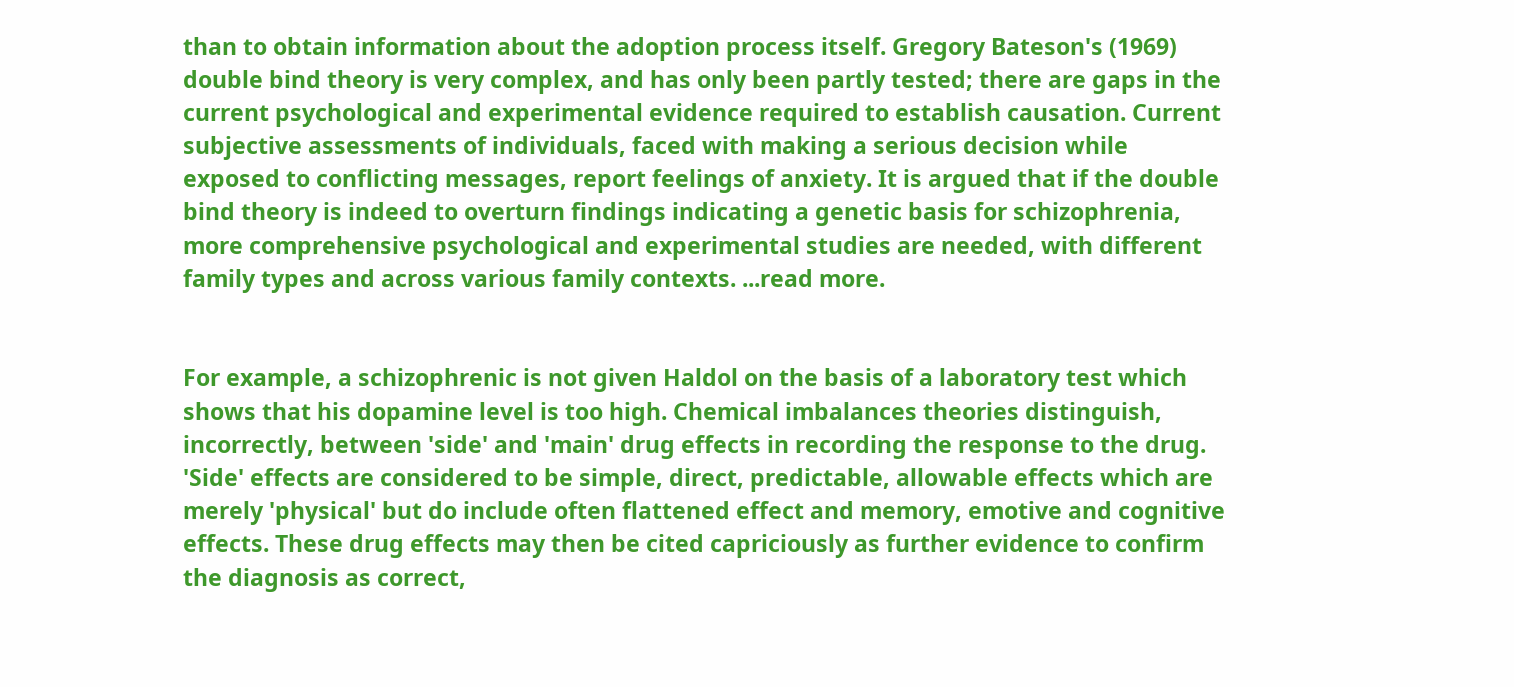than to obtain information about the adoption process itself. Gregory Bateson's (1969) double bind theory is very complex, and has only been partly tested; there are gaps in the current psychological and experimental evidence required to establish causation. Current subjective assessments of individuals, faced with making a serious decision while exposed to conflicting messages, report feelings of anxiety. It is argued that if the double bind theory is indeed to overturn findings indicating a genetic basis for schizophrenia, more comprehensive psychological and experimental studies are needed, with different family types and across various family contexts. ...read more.


For example, a schizophrenic is not given Haldol on the basis of a laboratory test which shows that his dopamine level is too high. Chemical imbalances theories distinguish, incorrectly, between 'side' and 'main' drug effects in recording the response to the drug. 'Side' effects are considered to be simple, direct, predictable, allowable effects which are merely 'physical' but do include often flattened effect and memory, emotive and cognitive effects. These drug effects may then be cited capriciously as further evidence to confirm the diagnosis as correct,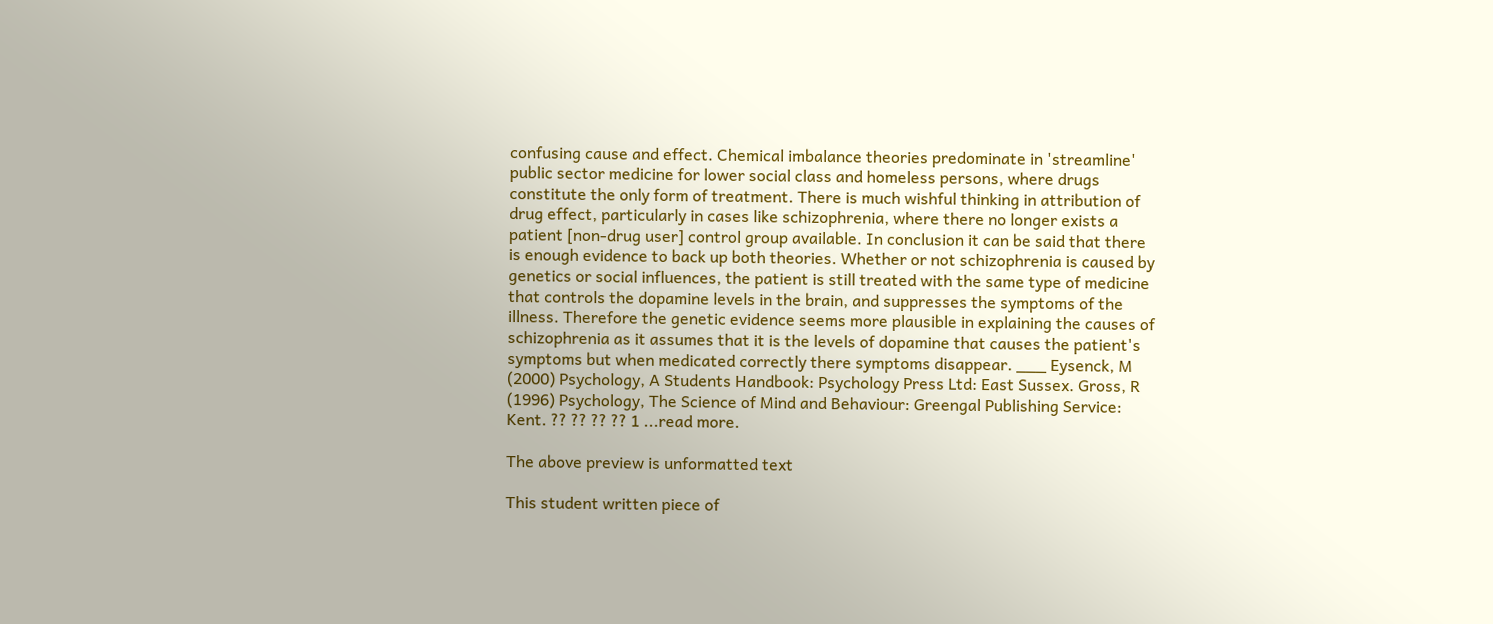confusing cause and effect. Chemical imbalance theories predominate in 'streamline' public sector medicine for lower social class and homeless persons, where drugs constitute the only form of treatment. There is much wishful thinking in attribution of drug effect, particularly in cases like schizophrenia, where there no longer exists a patient [non-drug user] control group available. In conclusion it can be said that there is enough evidence to back up both theories. Whether or not schizophrenia is caused by genetics or social influences, the patient is still treated with the same type of medicine that controls the dopamine levels in the brain, and suppresses the symptoms of the illness. Therefore the genetic evidence seems more plausible in explaining the causes of schizophrenia as it assumes that it is the levels of dopamine that causes the patient's symptoms but when medicated correctly there symptoms disappear. ___ Eysenck, M (2000) Psychology, A Students Handbook: Psychology Press Ltd: East Sussex. Gross, R (1996) Psychology, The Science of Mind and Behaviour: Greengal Publishing Service: Kent. ?? ?? ?? ?? 1 ...read more.

The above preview is unformatted text

This student written piece of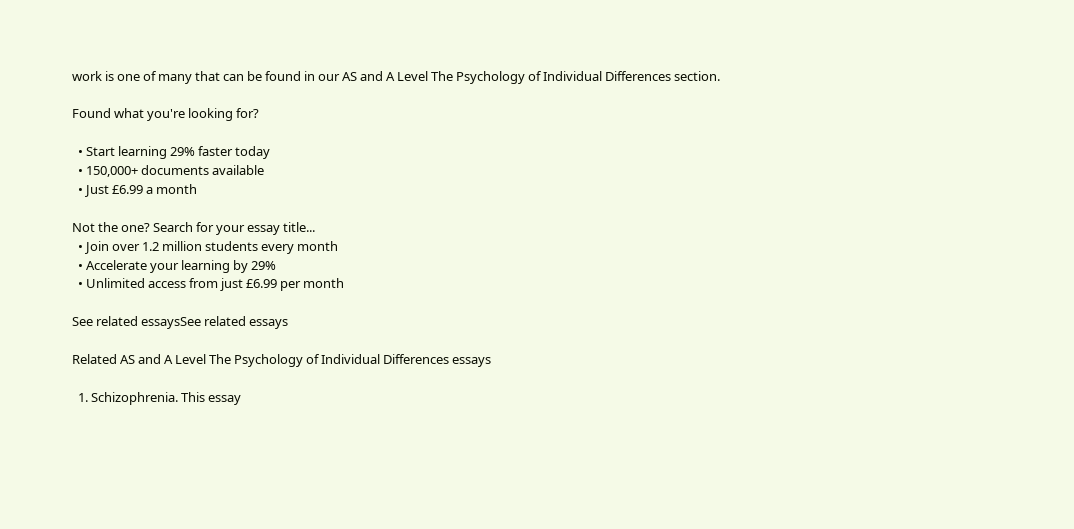work is one of many that can be found in our AS and A Level The Psychology of Individual Differences section.

Found what you're looking for?

  • Start learning 29% faster today
  • 150,000+ documents available
  • Just £6.99 a month

Not the one? Search for your essay title...
  • Join over 1.2 million students every month
  • Accelerate your learning by 29%
  • Unlimited access from just £6.99 per month

See related essaysSee related essays

Related AS and A Level The Psychology of Individual Differences essays

  1. Schizophrenia. This essay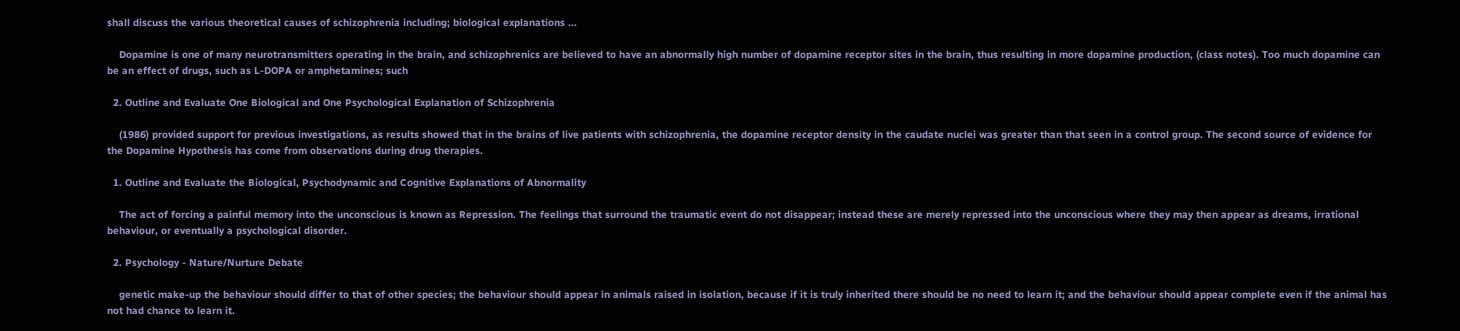shall discuss the various theoretical causes of schizophrenia including; biological explanations ...

    Dopamine is one of many neurotransmitters operating in the brain, and schizophrenics are believed to have an abnormally high number of dopamine receptor sites in the brain, thus resulting in more dopamine production, (class notes). Too much dopamine can be an effect of drugs, such as L-DOPA or amphetamines; such

  2. Outline and Evaluate One Biological and One Psychological Explanation of Schizophrenia

    (1986) provided support for previous investigations, as results showed that in the brains of live patients with schizophrenia, the dopamine receptor density in the caudate nuclei was greater than that seen in a control group. The second source of evidence for the Dopamine Hypothesis has come from observations during drug therapies.

  1. Outline and Evaluate the Biological, Psychodynamic and Cognitive Explanations of Abnormality

    The act of forcing a painful memory into the unconscious is known as Repression. The feelings that surround the traumatic event do not disappear; instead these are merely repressed into the unconscious where they may then appear as dreams, irrational behaviour, or eventually a psychological disorder.

  2. Psychology - Nature/Nurture Debate

    genetic make-up the behaviour should differ to that of other species; the behaviour should appear in animals raised in isolation, because if it is truly inherited there should be no need to learn it; and the behaviour should appear complete even if the animal has not had chance to learn it.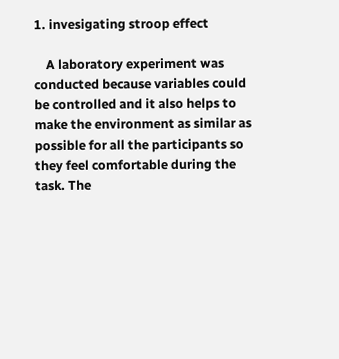1. invesigating stroop effect

    A laboratory experiment was conducted because variables could be controlled and it also helps to make the environment as similar as possible for all the participants so they feel comfortable during the task. The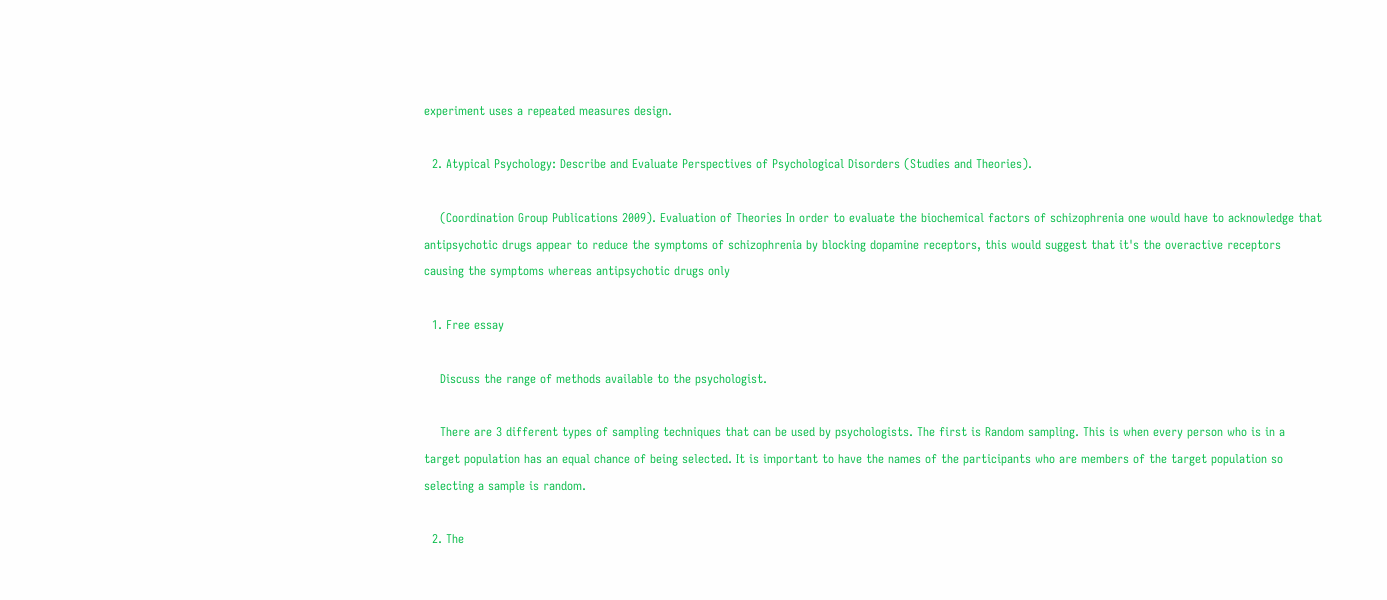experiment uses a repeated measures design.

  2. Atypical Psychology: Describe and Evaluate Perspectives of Psychological Disorders (Studies and Theories).

    (Coordination Group Publications 2009). Evaluation of Theories In order to evaluate the biochemical factors of schizophrenia one would have to acknowledge that antipsychotic drugs appear to reduce the symptoms of schizophrenia by blocking dopamine receptors, this would suggest that it's the overactive receptors causing the symptoms whereas antipsychotic drugs only

  1. Free essay

    Discuss the range of methods available to the psychologist.

    There are 3 different types of sampling techniques that can be used by psychologists. The first is Random sampling. This is when every person who is in a target population has an equal chance of being selected. It is important to have the names of the participants who are members of the target population so selecting a sample is random.

  2. The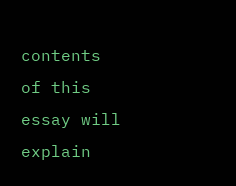contents of this essay will explain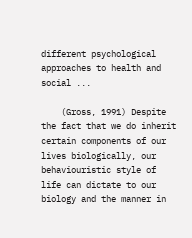different psychological approaches to health and social ...

    (Gross, 1991) Despite the fact that we do inherit certain components of our lives biologically, our behaviouristic style of life can dictate to our biology and the manner in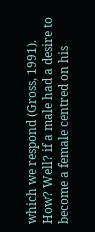which we respond (Gross, 1991). How? Well? if a male had a desire to become a female centred on his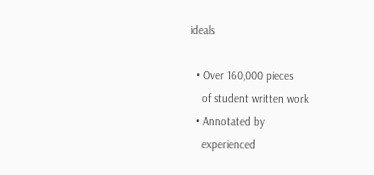ideals

  • Over 160,000 pieces
    of student written work
  • Annotated by
    experienced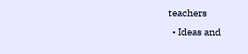teachers
  • Ideas and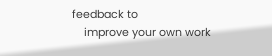feedback to
    improve your own work